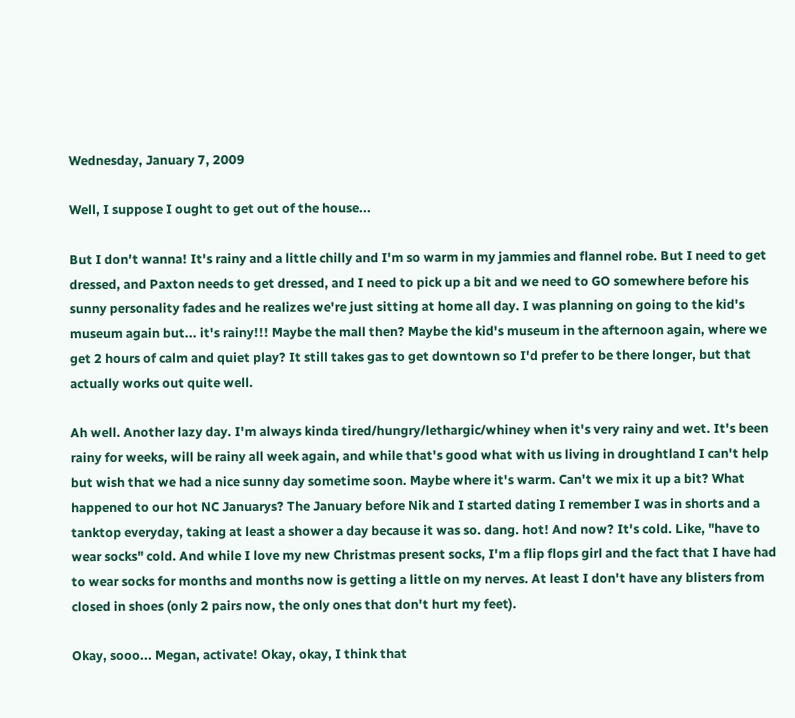Wednesday, January 7, 2009

Well, I suppose I ought to get out of the house...

But I don't wanna! It's rainy and a little chilly and I'm so warm in my jammies and flannel robe. But I need to get dressed, and Paxton needs to get dressed, and I need to pick up a bit and we need to GO somewhere before his sunny personality fades and he realizes we're just sitting at home all day. I was planning on going to the kid's museum again but... it's rainy!!! Maybe the mall then? Maybe the kid's museum in the afternoon again, where we get 2 hours of calm and quiet play? It still takes gas to get downtown so I'd prefer to be there longer, but that actually works out quite well.

Ah well. Another lazy day. I'm always kinda tired/hungry/lethargic/whiney when it's very rainy and wet. It's been rainy for weeks, will be rainy all week again, and while that's good what with us living in droughtland I can't help but wish that we had a nice sunny day sometime soon. Maybe where it's warm. Can't we mix it up a bit? What happened to our hot NC Januarys? The January before Nik and I started dating I remember I was in shorts and a tanktop everyday, taking at least a shower a day because it was so. dang. hot! And now? It's cold. Like, "have to wear socks" cold. And while I love my new Christmas present socks, I'm a flip flops girl and the fact that I have had to wear socks for months and months now is getting a little on my nerves. At least I don't have any blisters from closed in shoes (only 2 pairs now, the only ones that don't hurt my feet).

Okay, sooo... Megan, activate! Okay, okay, I think that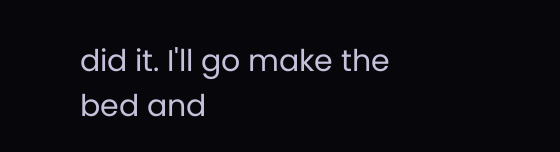did it. I'll go make the bed and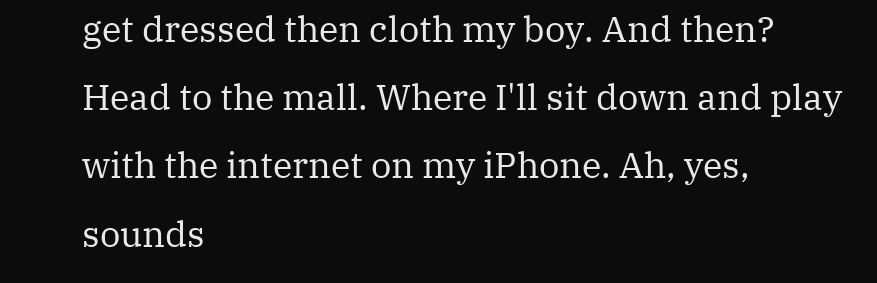get dressed then cloth my boy. And then? Head to the mall. Where I'll sit down and play with the internet on my iPhone. Ah, yes, sounds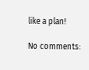like a plan!

No comments: